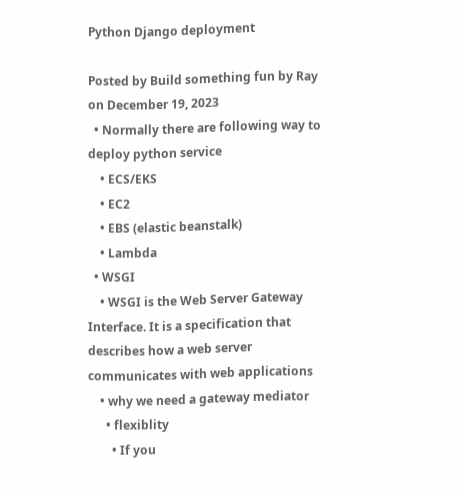Python Django deployment

Posted by Build something fun by Ray on December 19, 2023
  • Normally there are following way to deploy python service
    • ECS/EKS
    • EC2
    • EBS (elastic beanstalk)
    • Lambda
  • WSGI
    • WSGI is the Web Server Gateway Interface. It is a specification that describes how a web server communicates with web applications
    • why we need a gateway mediator
      • flexiblity
        • If you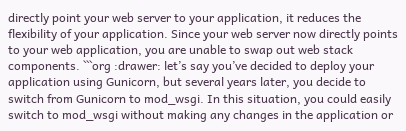directly point your web server to your application, it reduces the flexibility of your application. Since your web server now directly points to your web application, you are unable to swap out web stack components. ```org :drawer: let’s say you’ve decided to deploy your application using Gunicorn, but several years later, you decide to switch from Gunicorn to mod_wsgi. In this situation, you could easily switch to mod_wsgi without making any changes in the application or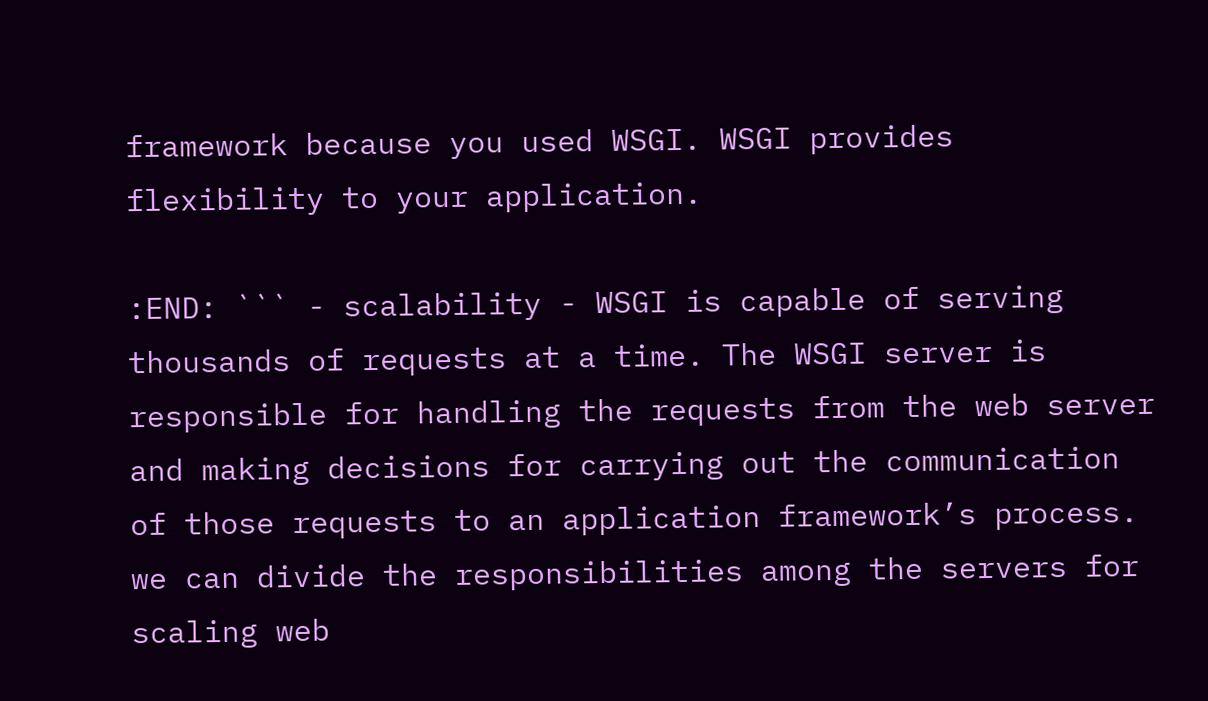framework because you used WSGI. WSGI provides flexibility to your application.

:END: ``` - scalability - WSGI is capable of serving thousands of requests at a time. The WSGI server is responsible for handling the requests from the web server and making decisions for carrying out the communication of those requests to an application framework’s process. we can divide the responsibilities among the servers for scaling web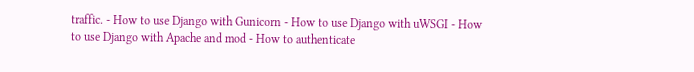traffic. - How to use Django with Gunicorn - How to use Django with uWSGI - How to use Django with Apache and mod - How to authenticate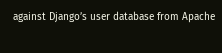against Django’s user database from Apache